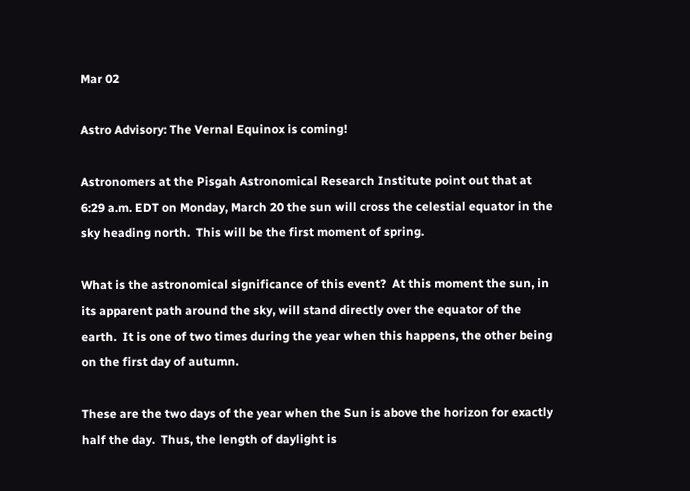Mar 02

Astro Advisory: The Vernal Equinox is coming!

Astronomers at the Pisgah Astronomical Research Institute point out that at 6:29 a.m. EDT on Monday, March 20 the sun will cross the celestial equator in the sky heading north.  This will be the first moment of spring.

What is the astronomical significance of this event?  At this moment the sun, in its apparent path around the sky, will stand directly over the equator of the earth.  It is one of two times during the year when this happens, the other being on the first day of autumn.

These are the two days of the year when the Sun is above the horizon for exactly half the day.  Thus, the length of daylight is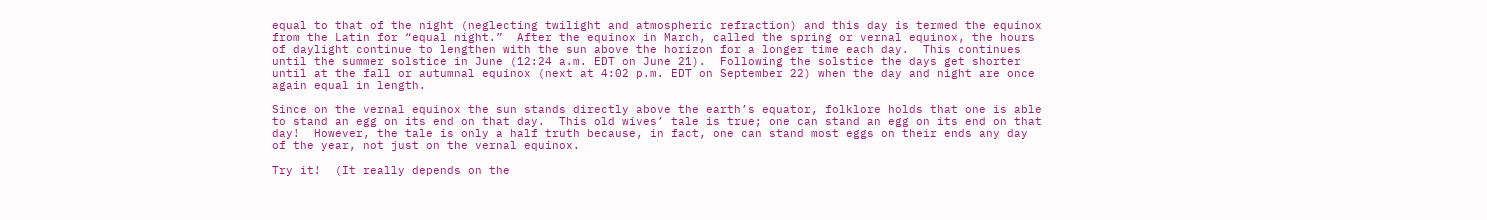equal to that of the night (neglecting twilight and atmospheric refraction) and this day is termed the equinox from the Latin for “equal night.”  After the equinox in March, called the spring or vernal equinox, the hours of daylight continue to lengthen with the sun above the horizon for a longer time each day.  This continues until the summer solstice in June (12:24 a.m. EDT on June 21).  Following the solstice the days get shorter until at the fall or autumnal equinox (next at 4:02 p.m. EDT on September 22) when the day and night are once again equal in length.

Since on the vernal equinox the sun stands directly above the earth’s equator, folklore holds that one is able to stand an egg on its end on that day.  This old wives’ tale is true; one can stand an egg on its end on that day!  However, the tale is only a half truth because, in fact, one can stand most eggs on their ends any day of the year, not just on the vernal equinox.

Try it!  (It really depends on the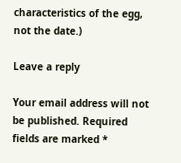characteristics of the egg, not the date.)

Leave a reply

Your email address will not be published. Required fields are marked *